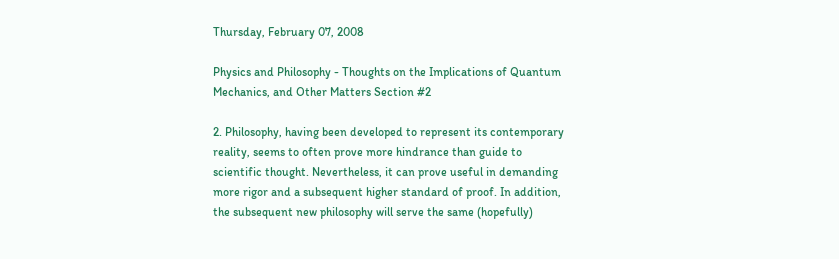Thursday, February 07, 2008

Physics and Philosophy - Thoughts on the Implications of Quantum Mechanics, and Other Matters Section #2

2. Philosophy, having been developed to represent its contemporary reality, seems to often prove more hindrance than guide to scientific thought. Nevertheless, it can prove useful in demanding more rigor and a subsequent higher standard of proof. In addition, the subsequent new philosophy will serve the same (hopefully)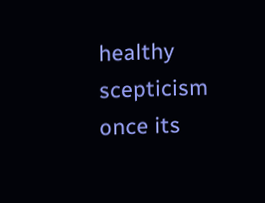healthy scepticism once its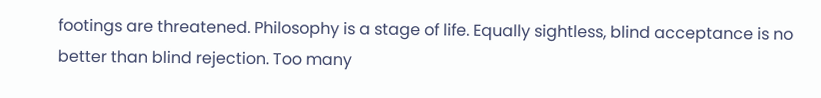footings are threatened. Philosophy is a stage of life. Equally sightless, blind acceptance is no better than blind rejection. Too many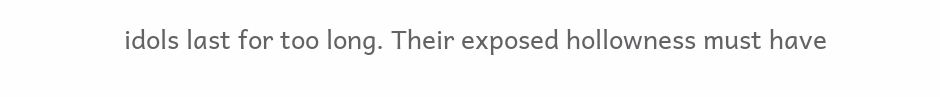idols last for too long. Their exposed hollowness must have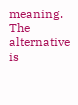meaning. The alternative is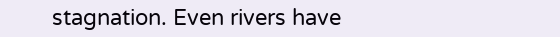stagnation. Even rivers have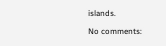islands.

No comments: